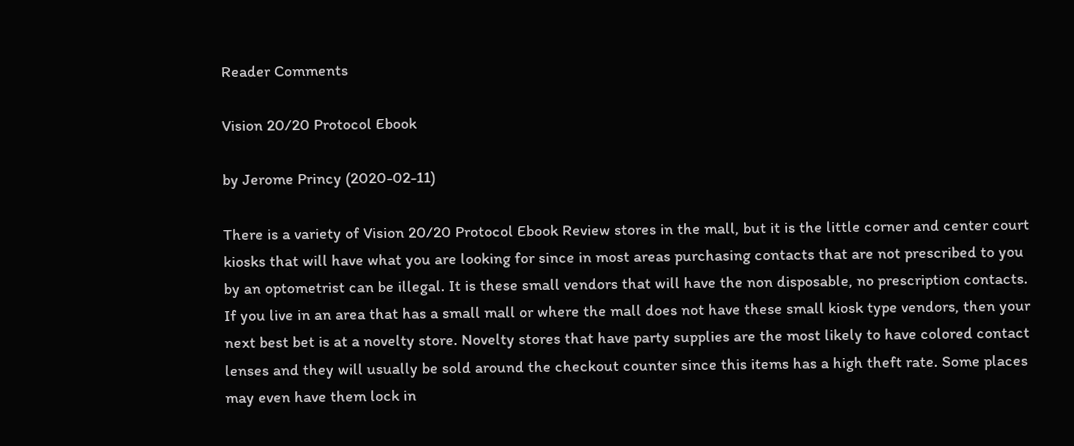Reader Comments

Vision 20/20 Protocol Ebook

by Jerome Princy (2020-02-11)

There is a variety of Vision 20/20 Protocol Ebook Review stores in the mall, but it is the little corner and center court kiosks that will have what you are looking for since in most areas purchasing contacts that are not prescribed to you by an optometrist can be illegal. It is these small vendors that will have the non disposable, no prescription contacts. If you live in an area that has a small mall or where the mall does not have these small kiosk type vendors, then your next best bet is at a novelty store. Novelty stores that have party supplies are the most likely to have colored contact lenses and they will usually be sold around the checkout counter since this items has a high theft rate. Some places may even have them lock in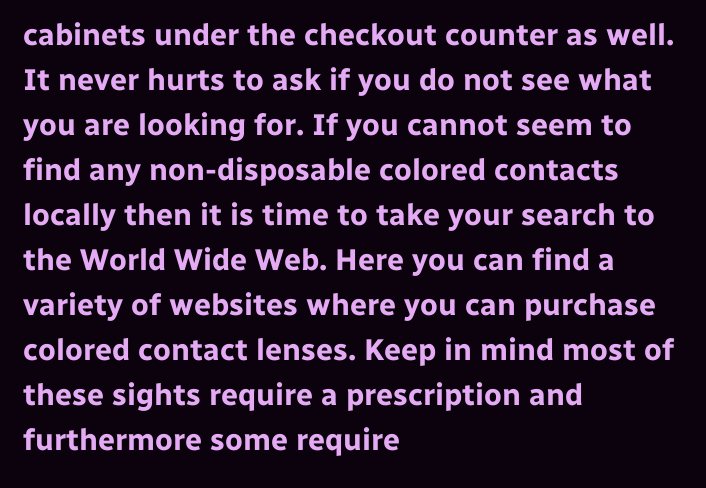cabinets under the checkout counter as well. It never hurts to ask if you do not see what you are looking for. If you cannot seem to find any non-disposable colored contacts locally then it is time to take your search to the World Wide Web. Here you can find a variety of websites where you can purchase colored contact lenses. Keep in mind most of these sights require a prescription and furthermore some require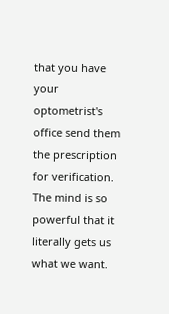that you have your optometrist's office send them the prescription for verification. The mind is so powerful that it literally gets us what we want.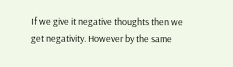If we give it negative thoughts then we get negativity. However by the same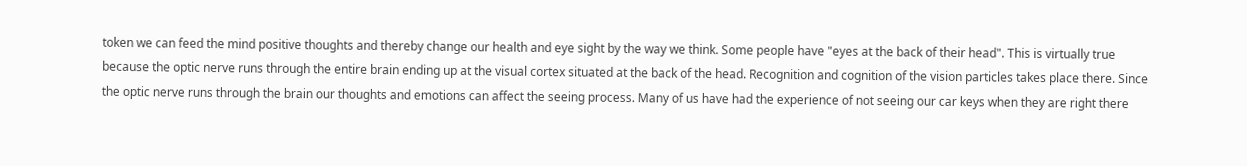token we can feed the mind positive thoughts and thereby change our health and eye sight by the way we think. Some people have "eyes at the back of their head". This is virtually true because the optic nerve runs through the entire brain ending up at the visual cortex situated at the back of the head. Recognition and cognition of the vision particles takes place there. Since the optic nerve runs through the brain our thoughts and emotions can affect the seeing process. Many of us have had the experience of not seeing our car keys when they are right there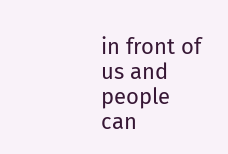in front of us and people can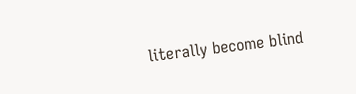literally become blind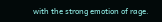with the strong emotion of rage.